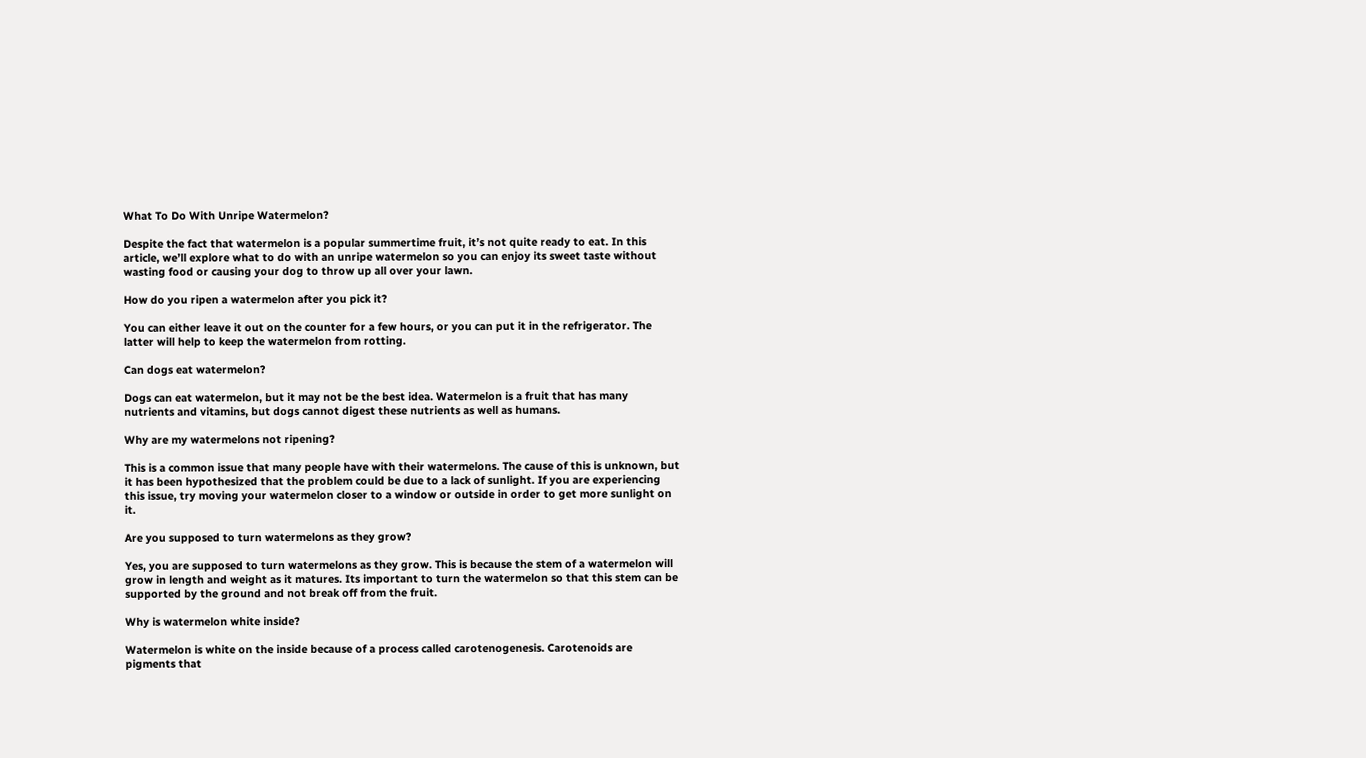What To Do With Unripe Watermelon?

Despite the fact that watermelon is a popular summertime fruit, it’s not quite ready to eat. In this article, we’ll explore what to do with an unripe watermelon so you can enjoy its sweet taste without wasting food or causing your dog to throw up all over your lawn.

How do you ripen a watermelon after you pick it?

You can either leave it out on the counter for a few hours, or you can put it in the refrigerator. The latter will help to keep the watermelon from rotting.

Can dogs eat watermelon?

Dogs can eat watermelon, but it may not be the best idea. Watermelon is a fruit that has many nutrients and vitamins, but dogs cannot digest these nutrients as well as humans.

Why are my watermelons not ripening?

This is a common issue that many people have with their watermelons. The cause of this is unknown, but it has been hypothesized that the problem could be due to a lack of sunlight. If you are experiencing this issue, try moving your watermelon closer to a window or outside in order to get more sunlight on it.

Are you supposed to turn watermelons as they grow?

Yes, you are supposed to turn watermelons as they grow. This is because the stem of a watermelon will grow in length and weight as it matures. Its important to turn the watermelon so that this stem can be supported by the ground and not break off from the fruit.

Why is watermelon white inside?

Watermelon is white on the inside because of a process called carotenogenesis. Carotenoids are pigments that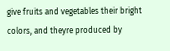give fruits and vegetables their bright colors, and theyre produced by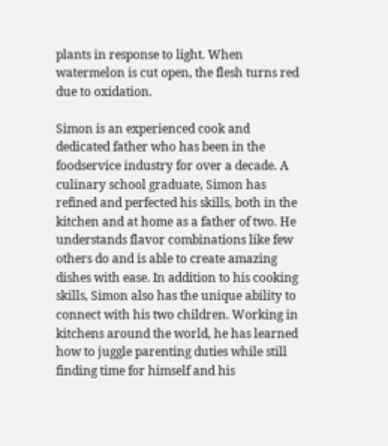plants in response to light. When watermelon is cut open, the flesh turns red due to oxidation.

Simon is an experienced cook and dedicated father who has been in the foodservice industry for over a decade. A culinary school graduate, Simon has refined and perfected his skills, both in the kitchen and at home as a father of two. He understands flavor combinations like few others do and is able to create amazing dishes with ease. In addition to his cooking skills, Simon also has the unique ability to connect with his two children. Working in kitchens around the world, he has learned how to juggle parenting duties while still finding time for himself and his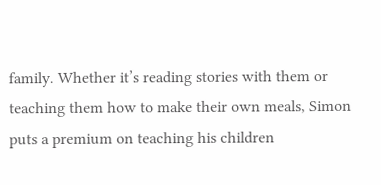family. Whether it’s reading stories with them or teaching them how to make their own meals, Simon puts a premium on teaching his children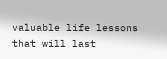valuable life lessons that will last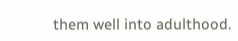them well into adulthood.